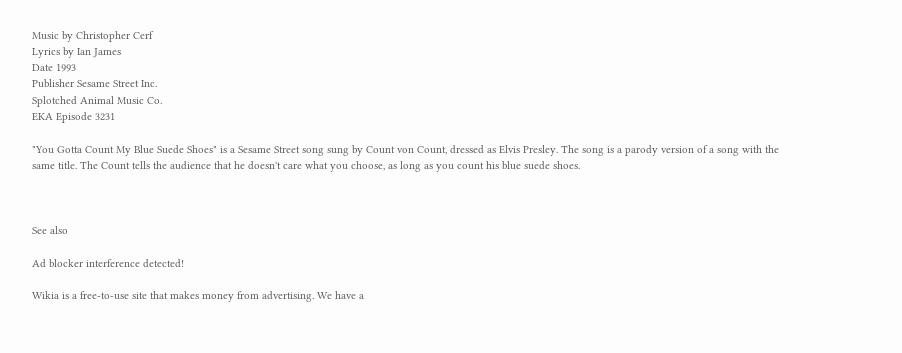Music by Christopher Cerf
Lyrics by Ian James
Date 1993
Publisher Sesame Street Inc.
Splotched Animal Music Co.
EKA Episode 3231

"You Gotta Count My Blue Suede Shoes" is a Sesame Street song sung by Count von Count, dressed as Elvis Presley. The song is a parody version of a song with the same title. The Count tells the audience that he doesn't care what you choose, as long as you count his blue suede shoes.



See also

Ad blocker interference detected!

Wikia is a free-to-use site that makes money from advertising. We have a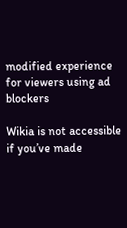modified experience for viewers using ad blockers

Wikia is not accessible if you’ve made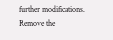further modifications. Remove the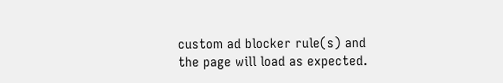custom ad blocker rule(s) and the page will load as expected.